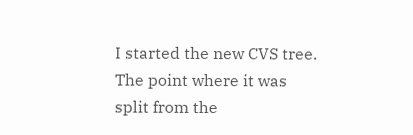I started the new CVS tree. The point where it was split from the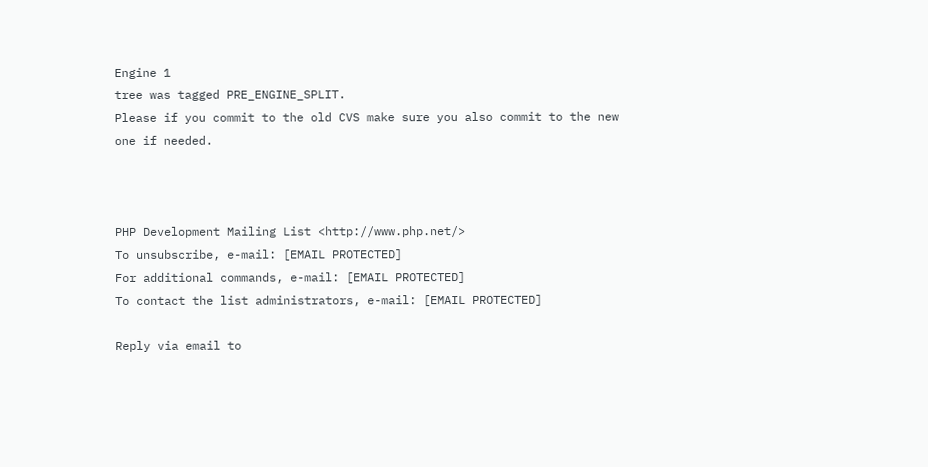Engine 1
tree was tagged PRE_ENGINE_SPLIT.
Please if you commit to the old CVS make sure you also commit to the new
one if needed.



PHP Development Mailing List <http://www.php.net/>
To unsubscribe, e-mail: [EMAIL PROTECTED]
For additional commands, e-mail: [EMAIL PROTECTED]
To contact the list administrators, e-mail: [EMAIL PROTECTED]

Reply via email to